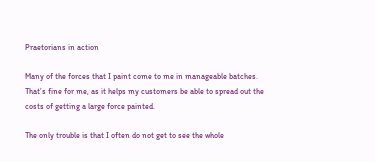Praetorians in action

Many of the forces that I paint come to me in manageable batches. That’s fine for me, as it helps my customers be able to spread out the costs of getting a large force painted.

The only trouble is that I often do not get to see the whole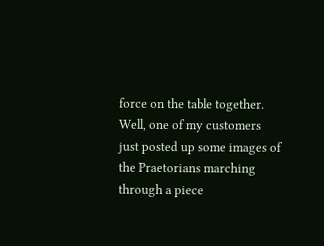force on the table together. Well, one of my customers just posted up some images of the Praetorians marching through a piece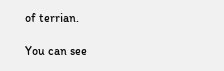of terrian.

You can see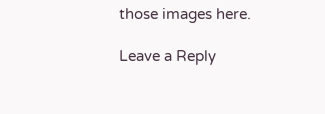those images here.

Leave a Reply